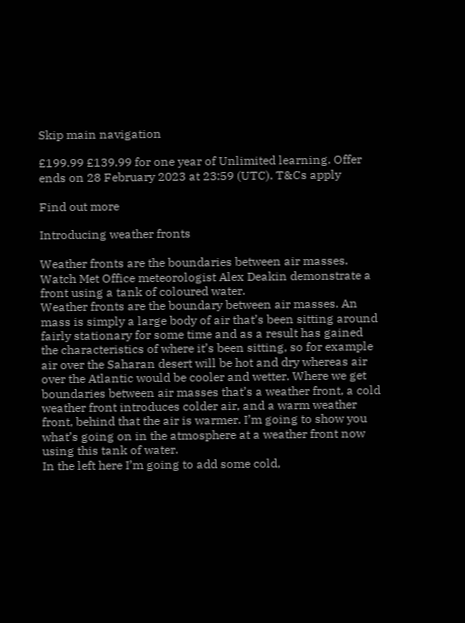Skip main navigation

£199.99 £139.99 for one year of Unlimited learning. Offer ends on 28 February 2023 at 23:59 (UTC). T&Cs apply

Find out more

Introducing weather fronts

Weather fronts are the boundaries between air masses. Watch Met Office meteorologist Alex Deakin demonstrate a front using a tank of coloured water.
Weather fronts are the boundary between air masses. An mass is simply a large body of air that’s been sitting around fairly stationary for some time and as a result has gained the characteristics of where it’s been sitting, so for example air over the Saharan desert will be hot and dry whereas air over the Atlantic would be cooler and wetter. Where we get boundaries between air masses that’s a weather front, a cold weather front introduces colder air, and a warm weather front, behind that the air is warmer. I’m going to show you what’s going on in the atmosphere at a weather front now using this tank of water.
In the left here I’m going to add some cold,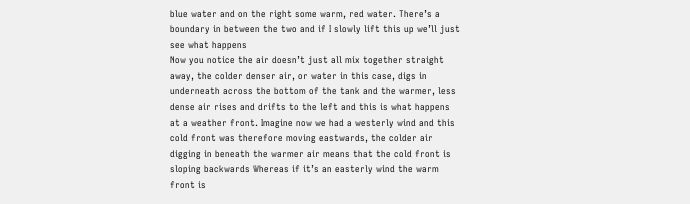blue water and on the right some warm, red water. There’s a boundary in between the two and if I slowly lift this up we’ll just see what happens
Now you notice the air doesn’t just all mix together straight away, the colder denser air, or water in this case, digs in underneath across the bottom of the tank and the warmer, less dense air rises and drifts to the left and this is what happens at a weather front. Imagine now we had a westerly wind and this cold front was therefore moving eastwards, the colder air digging in beneath the warmer air means that the cold front is sloping backwards Whereas if it’s an easterly wind the warm front is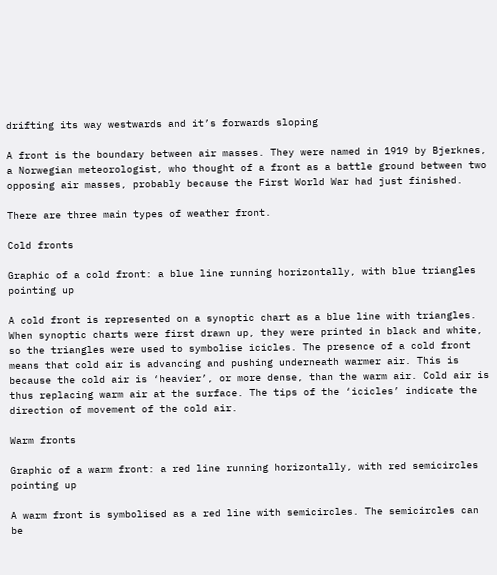drifting its way westwards and it’s forwards sloping

A front is the boundary between air masses. They were named in 1919 by Bjerknes, a Norwegian meteorologist, who thought of a front as a battle ground between two opposing air masses, probably because the First World War had just finished.

There are three main types of weather front.

Cold fronts

Graphic of a cold front: a blue line running horizontally, with blue triangles pointing up

A cold front is represented on a synoptic chart as a blue line with triangles. When synoptic charts were first drawn up, they were printed in black and white, so the triangles were used to symbolise icicles. The presence of a cold front means that cold air is advancing and pushing underneath warmer air. This is because the cold air is ‘heavier’, or more dense, than the warm air. Cold air is thus replacing warm air at the surface. The tips of the ‘icicles’ indicate the direction of movement of the cold air.

Warm fronts

Graphic of a warm front: a red line running horizontally, with red semicircles pointing up

A warm front is symbolised as a red line with semicircles. The semicircles can be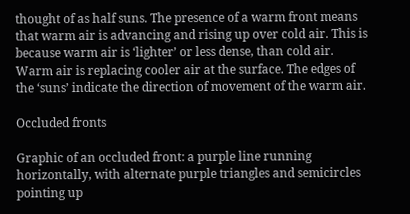thought of as half suns. The presence of a warm front means that warm air is advancing and rising up over cold air. This is because warm air is ‘lighter’ or less dense, than cold air. Warm air is replacing cooler air at the surface. The edges of the ‘suns’ indicate the direction of movement of the warm air.

Occluded fronts

Graphic of an occluded front: a purple line running horizontally, with alternate purple triangles and semicircles pointing up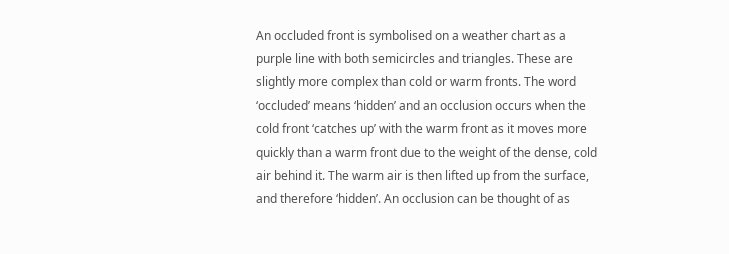An occluded front is symbolised on a weather chart as a purple line with both semicircles and triangles. These are slightly more complex than cold or warm fronts. The word ‘occluded’ means ‘hidden’ and an occlusion occurs when the cold front ‘catches up’ with the warm front as it moves more quickly than a warm front due to the weight of the dense, cold air behind it. The warm air is then lifted up from the surface, and therefore ‘hidden’. An occlusion can be thought of as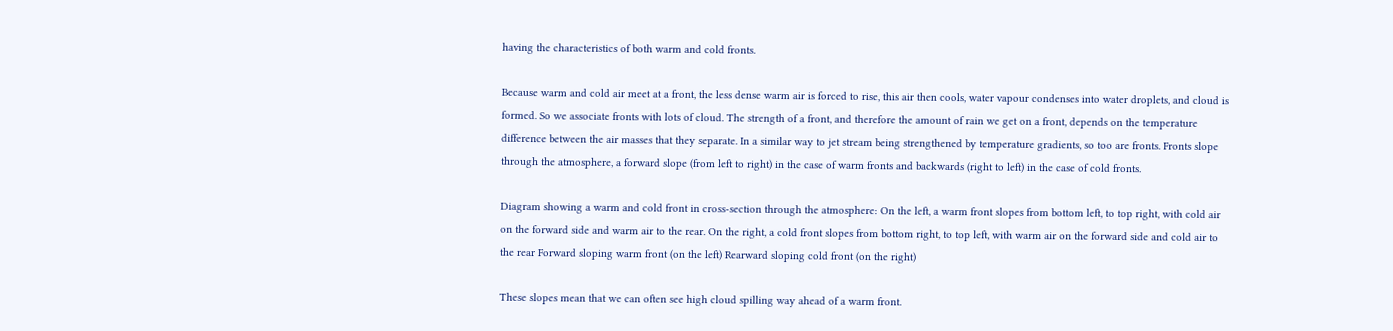having the characteristics of both warm and cold fronts.

Because warm and cold air meet at a front, the less dense warm air is forced to rise, this air then cools, water vapour condenses into water droplets, and cloud is formed. So we associate fronts with lots of cloud. The strength of a front, and therefore the amount of rain we get on a front, depends on the temperature difference between the air masses that they separate. In a similar way to jet stream being strengthened by temperature gradients, so too are fronts. Fronts slope through the atmosphere, a forward slope (from left to right) in the case of warm fronts and backwards (right to left) in the case of cold fronts.

Diagram showing a warm and cold front in cross-section through the atmosphere: On the left, a warm front slopes from bottom left, to top right, with cold air on the forward side and warm air to the rear. On the right, a cold front slopes from bottom right, to top left, with warm air on the forward side and cold air to the rear Forward sloping warm front (on the left) Rearward sloping cold front (on the right)

These slopes mean that we can often see high cloud spilling way ahead of a warm front.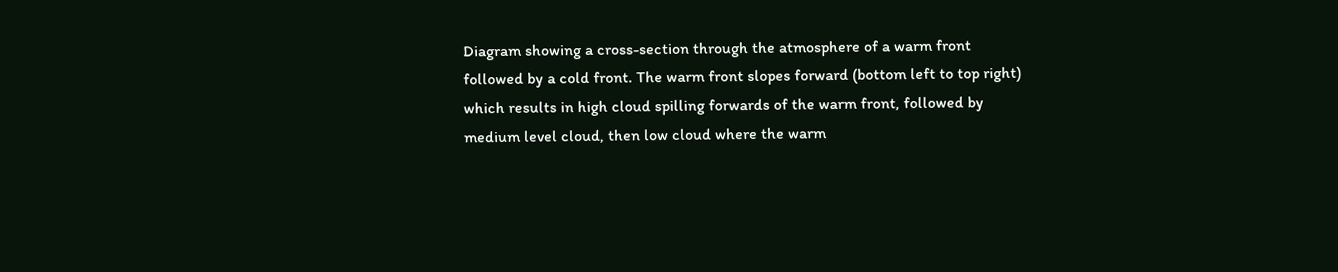Diagram showing a cross-section through the atmosphere of a warm front followed by a cold front. The warm front slopes forward (bottom left to top right) which results in high cloud spilling forwards of the warm front, followed by medium level cloud, then low cloud where the warm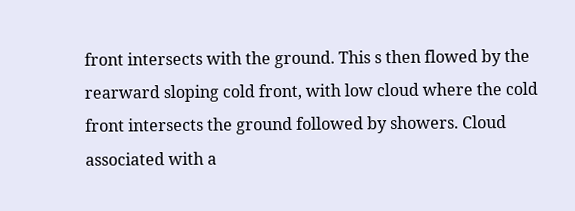front intersects with the ground. This s then flowed by the rearward sloping cold front, with low cloud where the cold front intersects the ground followed by showers. Cloud associated with a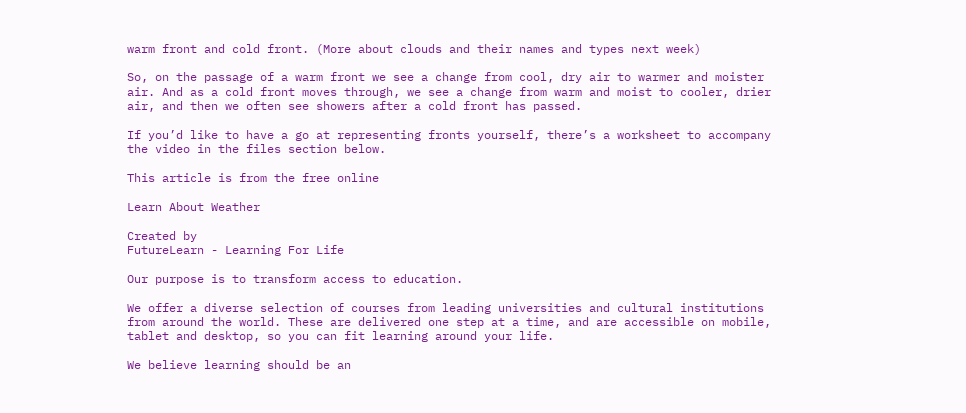warm front and cold front. (More about clouds and their names and types next week)

So, on the passage of a warm front we see a change from cool, dry air to warmer and moister air. And as a cold front moves through, we see a change from warm and moist to cooler, drier air, and then we often see showers after a cold front has passed.

If you’d like to have a go at representing fronts yourself, there’s a worksheet to accompany the video in the files section below.

This article is from the free online

Learn About Weather

Created by
FutureLearn - Learning For Life

Our purpose is to transform access to education.

We offer a diverse selection of courses from leading universities and cultural institutions from around the world. These are delivered one step at a time, and are accessible on mobile, tablet and desktop, so you can fit learning around your life.

We believe learning should be an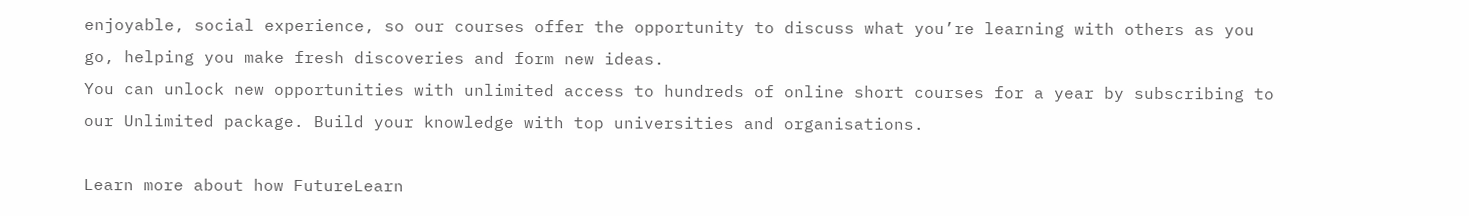enjoyable, social experience, so our courses offer the opportunity to discuss what you’re learning with others as you go, helping you make fresh discoveries and form new ideas.
You can unlock new opportunities with unlimited access to hundreds of online short courses for a year by subscribing to our Unlimited package. Build your knowledge with top universities and organisations.

Learn more about how FutureLearn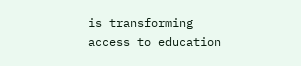is transforming access to education